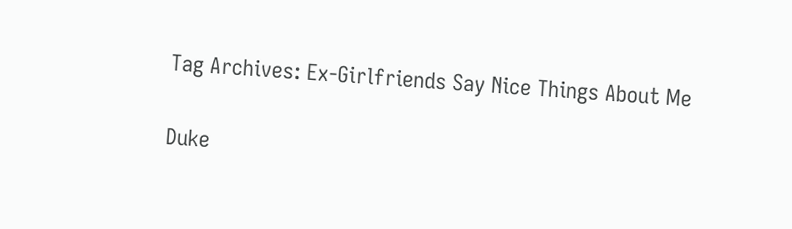Tag Archives: Ex-Girlfriends Say Nice Things About Me

Duke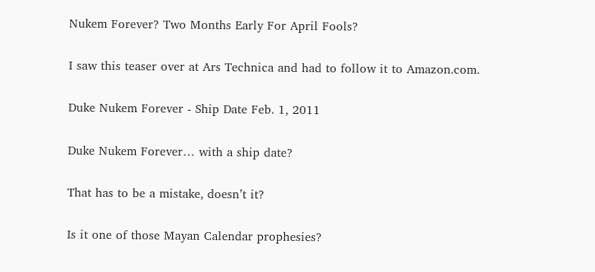Nukem Forever? Two Months Early For April Fools?

I saw this teaser over at Ars Technica and had to follow it to Amazon.com.

Duke Nukem Forever - Ship Date Feb. 1, 2011

Duke Nukem Forever… with a ship date?

That has to be a mistake, doesn’t it?

Is it one of those Mayan Calendar prophesies?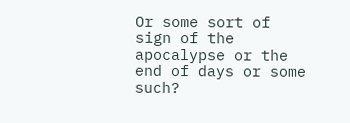Or some sort of sign of the apocalypse or the end of days or some such?